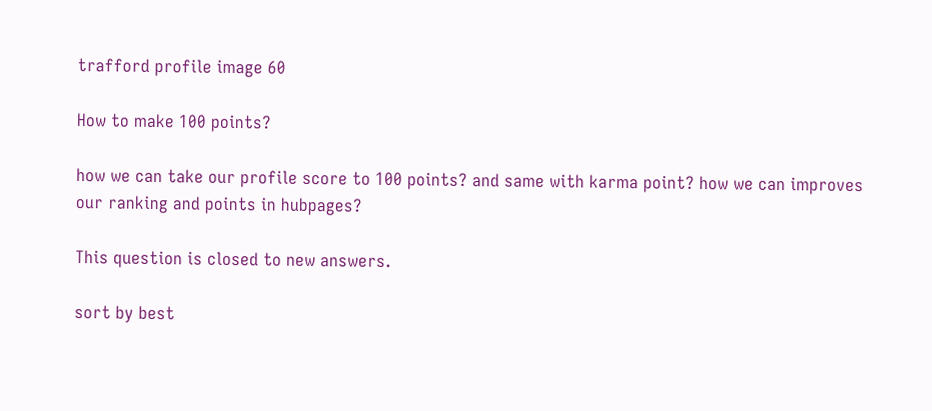trafford profile image 60

How to make 100 points?

how we can take our profile score to 100 points? and same with karma point? how we can improves our ranking and points in hubpages?

This question is closed to new answers.

sort by best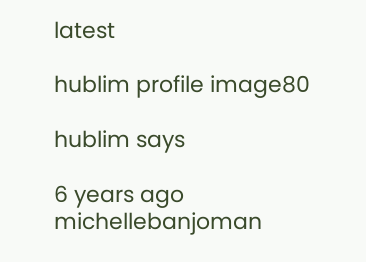latest

hublim profile image80

hublim says

6 years ago
michellebanjoman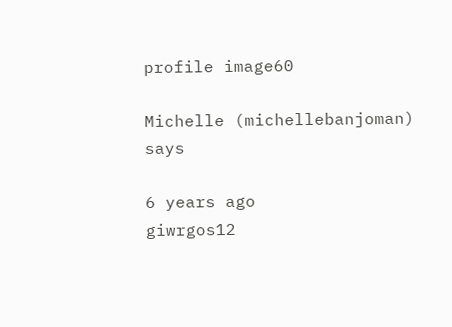profile image60

Michelle (michellebanjoman) says

6 years ago
giwrgos12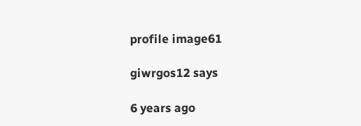profile image61

giwrgos12 says

6 years ago